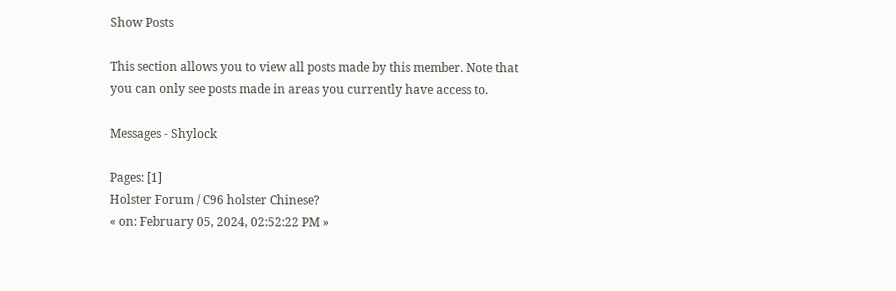Show Posts

This section allows you to view all posts made by this member. Note that you can only see posts made in areas you currently have access to.

Messages - Shylock

Pages: [1]
Holster Forum / C96 holster Chinese?
« on: February 05, 2024, 02:52:22 PM »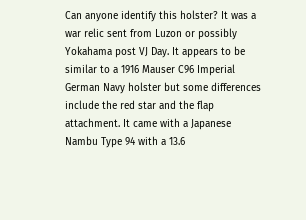Can anyone identify this holster? It was a war relic sent from Luzon or possibly Yokahama post VJ Day. It appears to be similar to a 1916 Mauser C96 Imperial German Navy holster but some differences include the red star and the flap attachment. It came with a Japanese Nambu Type 94 with a 13.6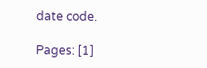date code.

Pages: [1]